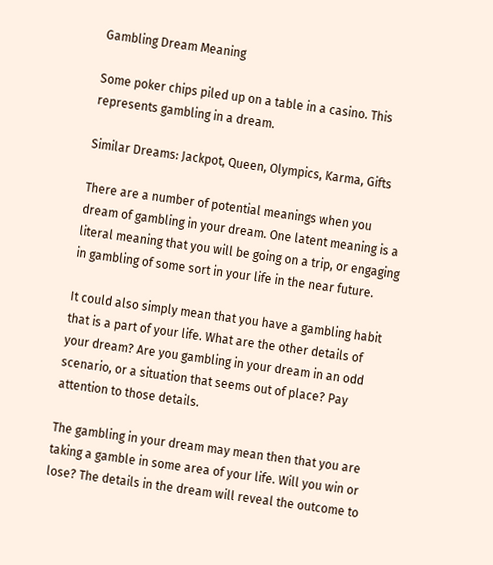Gambling Dream Meaning

Some poker chips piled up on a table in a casino. This represents gambling in a dream.

Similar Dreams: Jackpot, Queen, Olympics, Karma, Gifts

There are a number of potential meanings when you dream of gambling in your dream. One latent meaning is a literal meaning that you will be going on a trip, or engaging in gambling of some sort in your life in the near future.

It could also simply mean that you have a gambling habit that is a part of your life. What are the other details of your dream? Are you gambling in your dream in an odd scenario, or a situation that seems out of place? Pay attention to those details.

The gambling in your dream may mean then that you are taking a gamble in some area of your life. Will you win or lose? The details in the dream will reveal the outcome to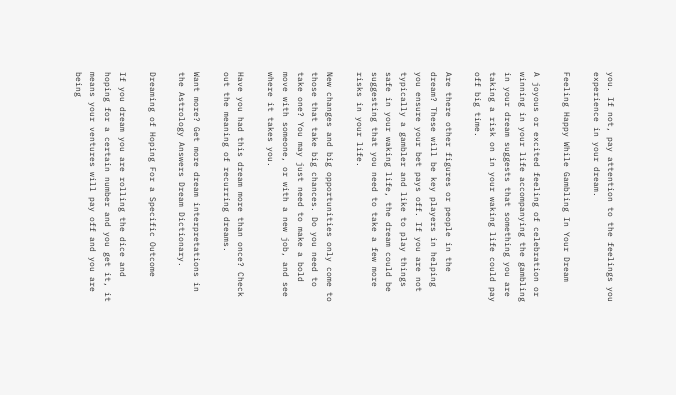you. If not, pay attention to the feelings you experience in your dream.

Feeling Happy While Gambling In Your Dream

A joyous or excited feeling of celebration or winning in your life accompanying the gambling in your dream suggests that something you are taking a risk on in your waking life could pay off big time.

Are there other figures or people in the dream? These will be key players in helping you ensure your bet pays off. If you are not typically a gambler and like to play things safe in your waking life, the dream could be suggesting that you need to take a few more risks in your life.

New changes and big opportunities only come to those that take big chances. Do you need to take one? You may just need to make a bold move with someone, or with a new job, and see where it takes you.

Have you had this dream more than once? Check out the meaning of recurring dreams.

Want more? Get more dream interpretations in the Astrology Answers Dream Dictionary.

Dreaming of Hoping For a Specific Outcome

If you dream you are rolling the dice and hoping for a certain number and you get it, it means your ventures will pay off and you are being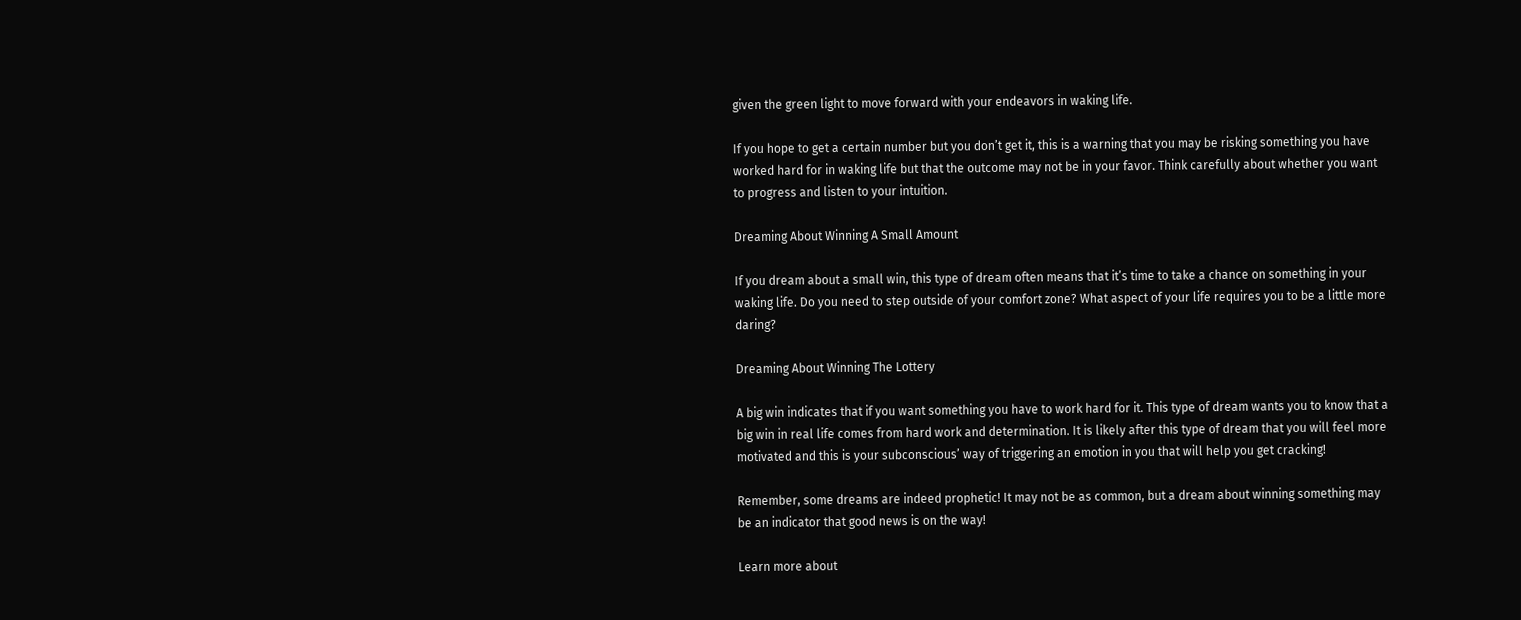given the green light to move forward with your endeavors in waking life.

If you hope to get a certain number but you don’t get it, this is a warning that you may be risking something you have worked hard for in waking life but that the outcome may not be in your favor. Think carefully about whether you want to progress and listen to your intuition.

Dreaming About Winning A Small Amount

If you dream about a small win, this type of dream often means that it’s time to take a chance on something in your waking life. Do you need to step outside of your comfort zone? What aspect of your life requires you to be a little more daring?

Dreaming About Winning The Lottery

A big win indicates that if you want something you have to work hard for it. This type of dream wants you to know that a big win in real life comes from hard work and determination. It is likely after this type of dream that you will feel more motivated and this is your subconscious’ way of triggering an emotion in you that will help you get cracking!

Remember, some dreams are indeed prophetic! It may not be as common, but a dream about winning something may be an indicator that good news is on the way!

Learn more about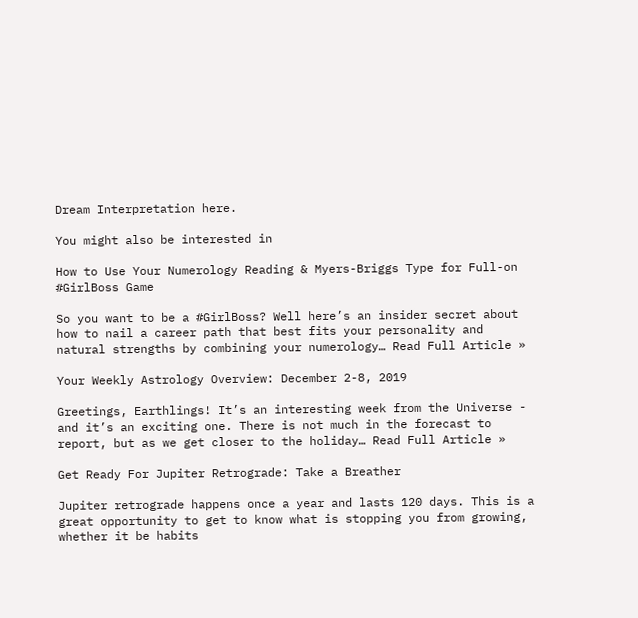Dream Interpretation here.

You might also be interested in

How to Use Your Numerology Reading & Myers-Briggs Type for Full-on #GirlBoss Game

So you want to be a #GirlBoss? Well here’s an insider secret about how to nail a career path that best fits your personality and natural strengths by combining your numerology… Read Full Article »

Your Weekly Astrology Overview: December 2-8, 2019

Greetings, Earthlings! It’s an interesting week from the Universe - and it’s an exciting one. There is not much in the forecast to report, but as we get closer to the holiday… Read Full Article »

Get Ready For Jupiter Retrograde: Take a Breather

Jupiter retrograde happens once a year and lasts 120 days. This is a great opportunity to get to know what is stopping you from growing, whether it be habits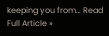keeping you from… Read Full Article »